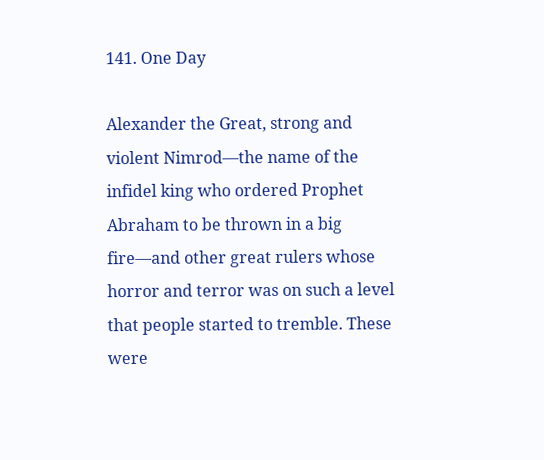141. One Day

Alexander the Great, strong and violent Nimrod—the name of the infidel king who ordered Prophet Abraham to be thrown in a big fire—and other great rulers whose horror and terror was on such a level that people started to tremble. These were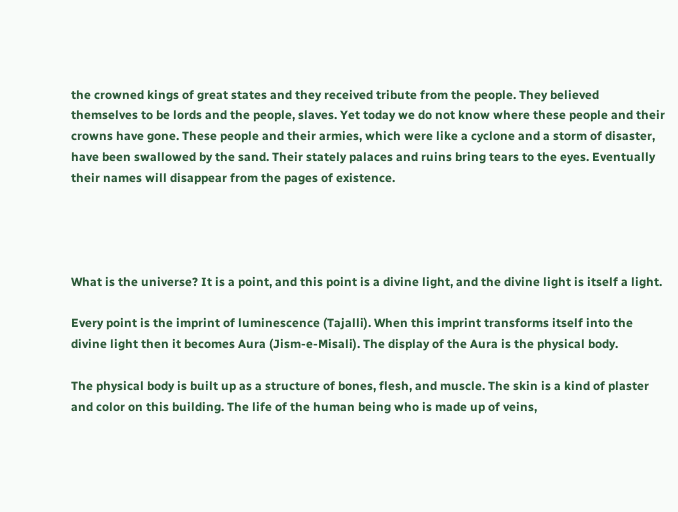the crowned kings of great states and they received tribute from the people. They believed themselves to be lords and the people, slaves. Yet today we do not know where these people and their crowns have gone. These people and their armies, which were like a cyclone and a storm of disaster, have been swallowed by the sand. Their stately palaces and ruins bring tears to the eyes. Eventually their names will disappear from the pages of existence.




What is the universe? It is a point, and this point is a divine light, and the divine light is itself a light.

Every point is the imprint of luminescence (Tajalli). When this imprint transforms itself into the divine light then it becomes Aura (Jism-e-Misali). The display of the Aura is the physical body.

The physical body is built up as a structure of bones, flesh, and muscle. The skin is a kind of plaster and color on this building. The life of the human being who is made up of veins,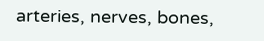arteries, nerves, bones,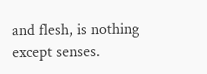and flesh, is nothing except senses.